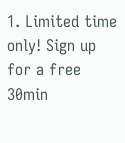1. Limited time only! Sign up for a free 30min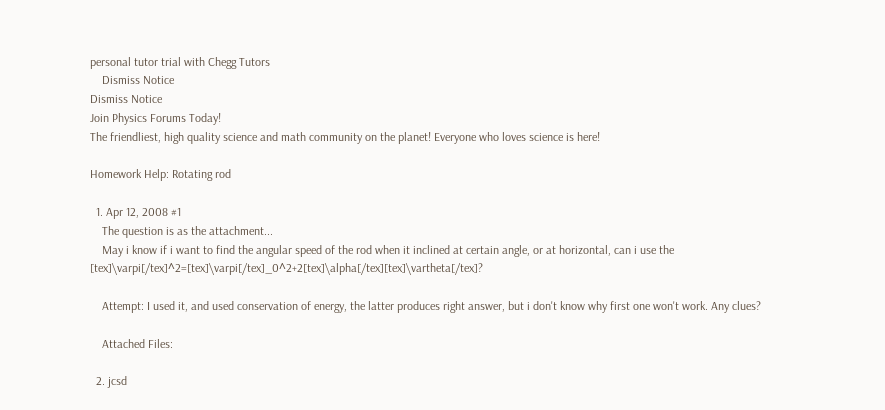personal tutor trial with Chegg Tutors
    Dismiss Notice
Dismiss Notice
Join Physics Forums Today!
The friendliest, high quality science and math community on the planet! Everyone who loves science is here!

Homework Help: Rotating rod

  1. Apr 12, 2008 #1
    The question is as the attachment...
    May i know if i want to find the angular speed of the rod when it inclined at certain angle, or at horizontal, can i use the [tex]\varpi[/tex]^2=[tex]\varpi[/tex]_0^2+2[tex]\alpha[/tex][tex]\vartheta[/tex]?

    Attempt: I used it, and used conservation of energy, the latter produces right answer, but i don't know why first one won't work. Any clues?

    Attached Files:

  2. jcsd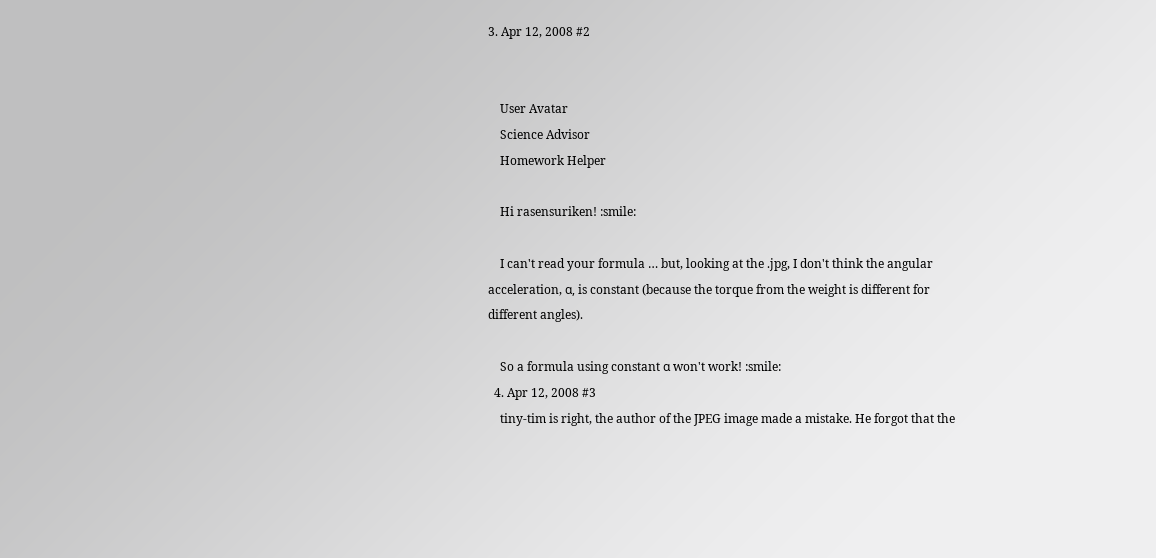3. Apr 12, 2008 #2


    User Avatar
    Science Advisor
    Homework Helper

    Hi rasensuriken! :smile:

    I can't read your formula … but, looking at the .jpg, I don't think the angular acceleration, α, is constant (because the torque from the weight is different for different angles).

    So a formula using constant α won't work! :smile:
  4. Apr 12, 2008 #3
    tiny-tim is right, the author of the JPEG image made a mistake. He forgot that the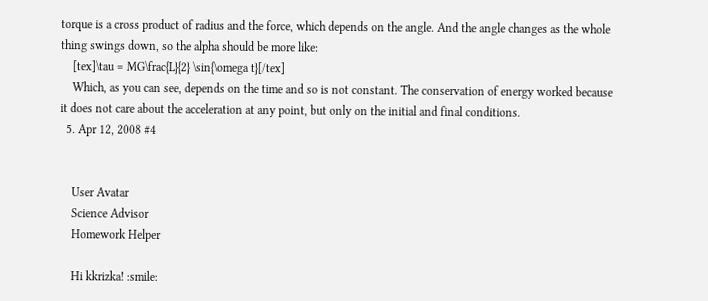torque is a cross product of radius and the force, which depends on the angle. And the angle changes as the whole thing swings down, so the alpha should be more like:
    [tex]\tau = MG\frac{L}{2} \sin{\omega t}[/tex]
    Which, as you can see, depends on the time and so is not constant. The conservation of energy worked because it does not care about the acceleration at any point, but only on the initial and final conditions.
  5. Apr 12, 2008 #4


    User Avatar
    Science Advisor
    Homework Helper

    Hi kkrizka! :smile: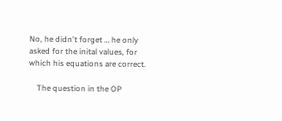No, he didn't forget … he only asked for the inital values, for which his equations are correct.

    The question in the OP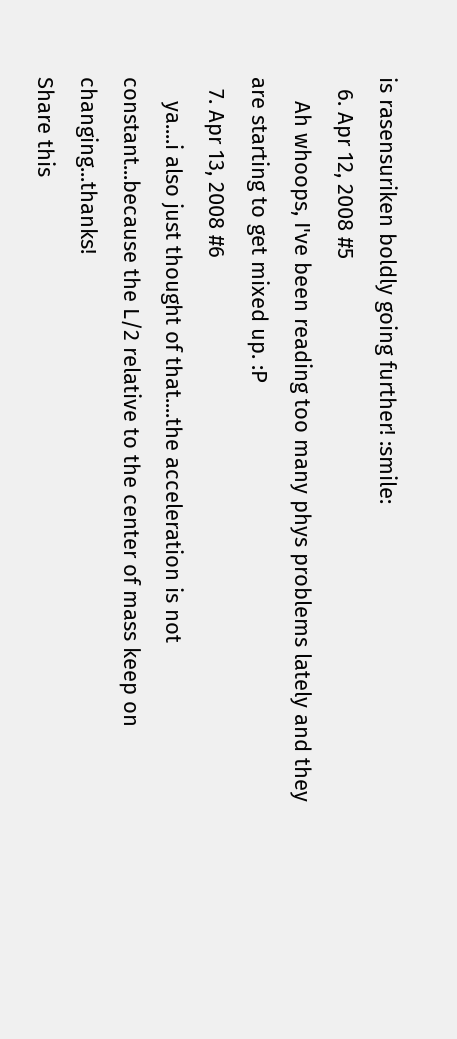is rasensuriken boldly going further! :smile:
  6. Apr 12, 2008 #5
    Ah whoops, I've been reading too many phys problems lately and they are starting to get mixed up. :P
  7. Apr 13, 2008 #6
    ya....i also just thought of that....the acceleration is not constant...because the L/2 relative to the center of mass keep on changing...thanks!
Share this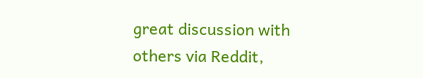great discussion with others via Reddit,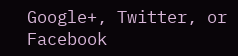Google+, Twitter, or Facebook